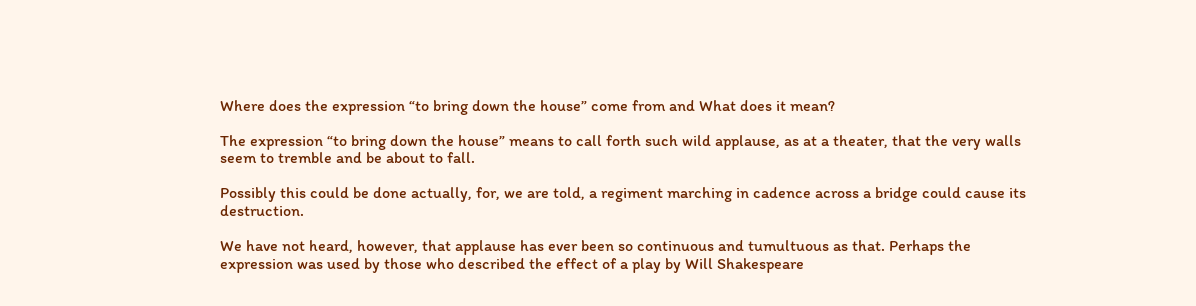Where does the expression “to bring down the house” come from and What does it mean?

The expression “to bring down the house” means to call forth such wild applause, as at a theater, that the very walls seem to tremble and be about to fall.

Possibly this could be done actually, for, we are told, a regiment marching in cadence across a bridge could cause its destruction.

We have not heard, however, that applause has ever been so continuous and tumultuous as that. Perhaps the expression was used by those who described the effect of a play by Will Shakespeare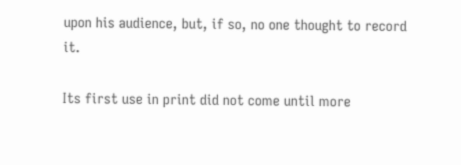upon his audience, but, if so, no one thought to record it.

Its first use in print did not come until more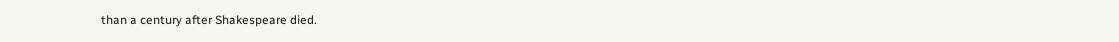than a century after Shakespeare died.